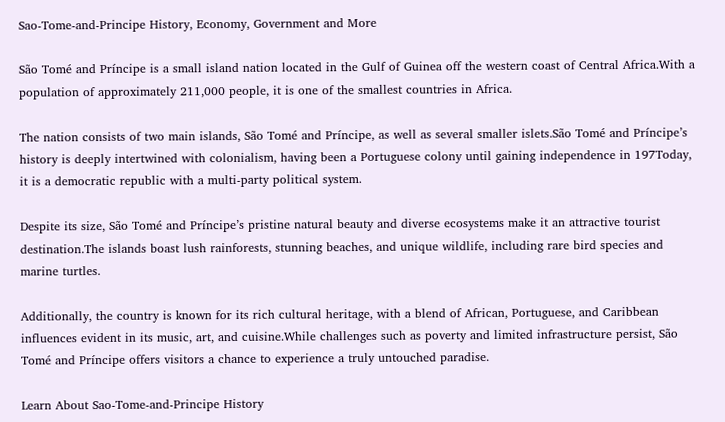Sao-Tome-and-Principe History, Economy, Government and More

São Tomé and Príncipe is a small island nation located in the Gulf of Guinea off the western coast of Central Africa.With a population of approximately 211,000 people, it is one of the smallest countries in Africa.

The nation consists of two main islands, São Tomé and Príncipe, as well as several smaller islets.São Tomé and Príncipe’s history is deeply intertwined with colonialism, having been a Portuguese colony until gaining independence in 197Today, it is a democratic republic with a multi-party political system.

Despite its size, São Tomé and Príncipe’s pristine natural beauty and diverse ecosystems make it an attractive tourist destination.The islands boast lush rainforests, stunning beaches, and unique wildlife, including rare bird species and marine turtles.

Additionally, the country is known for its rich cultural heritage, with a blend of African, Portuguese, and Caribbean influences evident in its music, art, and cuisine.While challenges such as poverty and limited infrastructure persist, São Tomé and Príncipe offers visitors a chance to experience a truly untouched paradise.

Learn About Sao-Tome-and-Principe History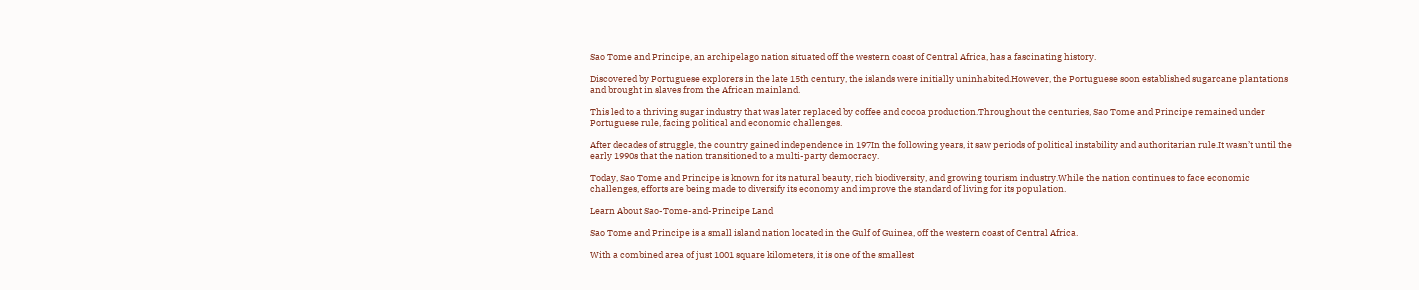Sao Tome and Principe, an archipelago nation situated off the western coast of Central Africa, has a fascinating history.

Discovered by Portuguese explorers in the late 15th century, the islands were initially uninhabited.However, the Portuguese soon established sugarcane plantations and brought in slaves from the African mainland.

This led to a thriving sugar industry that was later replaced by coffee and cocoa production.Throughout the centuries, Sao Tome and Principe remained under Portuguese rule, facing political and economic challenges.

After decades of struggle, the country gained independence in 197In the following years, it saw periods of political instability and authoritarian rule.It wasn’t until the early 1990s that the nation transitioned to a multi-party democracy.

Today, Sao Tome and Principe is known for its natural beauty, rich biodiversity, and growing tourism industry.While the nation continues to face economic challenges, efforts are being made to diversify its economy and improve the standard of living for its population.

Learn About Sao-Tome-and-Principe Land

Sao Tome and Principe is a small island nation located in the Gulf of Guinea, off the western coast of Central Africa.

With a combined area of just 1001 square kilometers, it is one of the smallest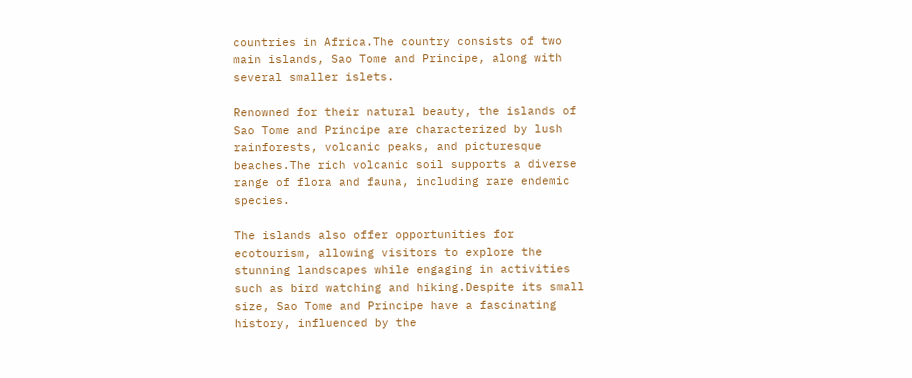countries in Africa.The country consists of two main islands, Sao Tome and Principe, along with several smaller islets.

Renowned for their natural beauty, the islands of Sao Tome and Principe are characterized by lush rainforests, volcanic peaks, and picturesque beaches.The rich volcanic soil supports a diverse range of flora and fauna, including rare endemic species.

The islands also offer opportunities for ecotourism, allowing visitors to explore the stunning landscapes while engaging in activities such as bird watching and hiking.Despite its small size, Sao Tome and Principe have a fascinating history, influenced by the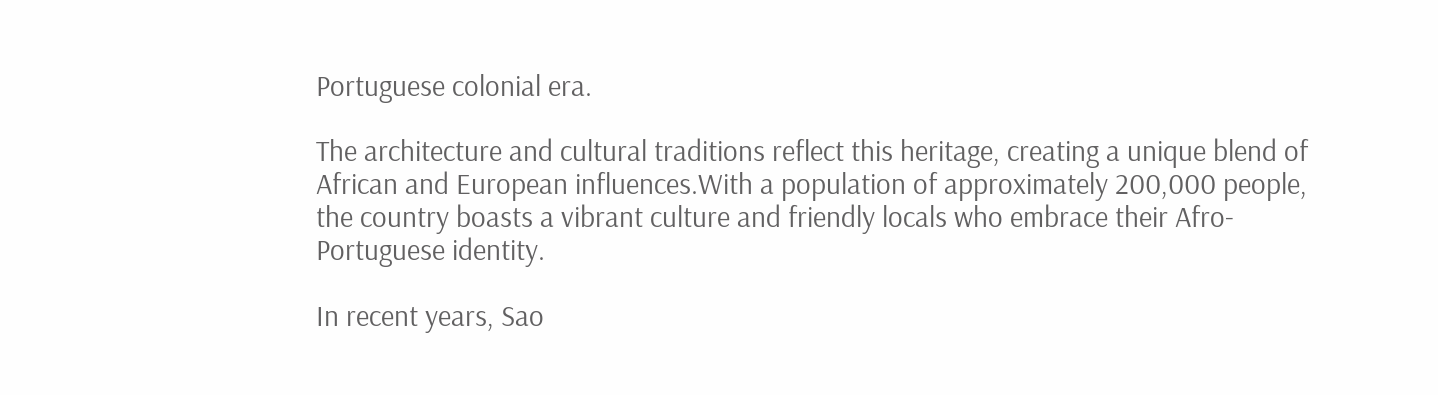Portuguese colonial era.

The architecture and cultural traditions reflect this heritage, creating a unique blend of African and European influences.With a population of approximately 200,000 people, the country boasts a vibrant culture and friendly locals who embrace their Afro-Portuguese identity.

In recent years, Sao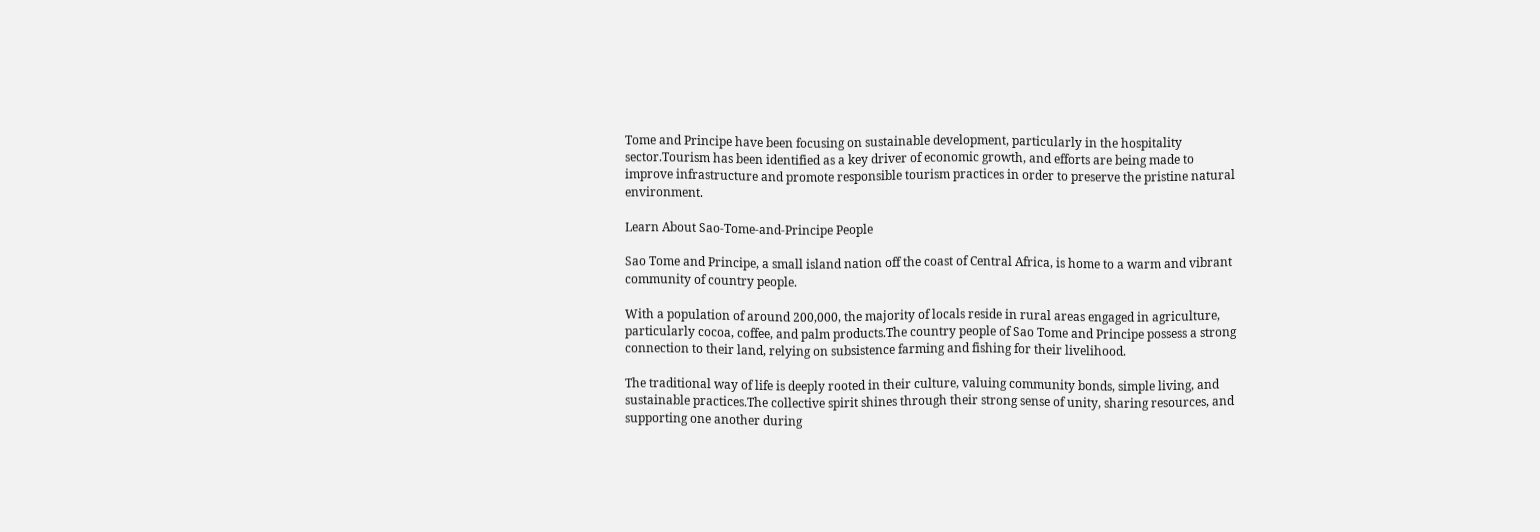Tome and Principe have been focusing on sustainable development, particularly in the hospitality sector.Tourism has been identified as a key driver of economic growth, and efforts are being made to improve infrastructure and promote responsible tourism practices in order to preserve the pristine natural environment.

Learn About Sao-Tome-and-Principe People

Sao Tome and Principe, a small island nation off the coast of Central Africa, is home to a warm and vibrant community of country people.

With a population of around 200,000, the majority of locals reside in rural areas engaged in agriculture, particularly cocoa, coffee, and palm products.The country people of Sao Tome and Principe possess a strong connection to their land, relying on subsistence farming and fishing for their livelihood.

The traditional way of life is deeply rooted in their culture, valuing community bonds, simple living, and sustainable practices.The collective spirit shines through their strong sense of unity, sharing resources, and supporting one another during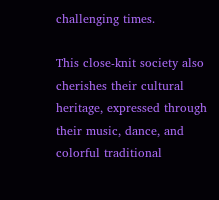challenging times.

This close-knit society also cherishes their cultural heritage, expressed through their music, dance, and colorful traditional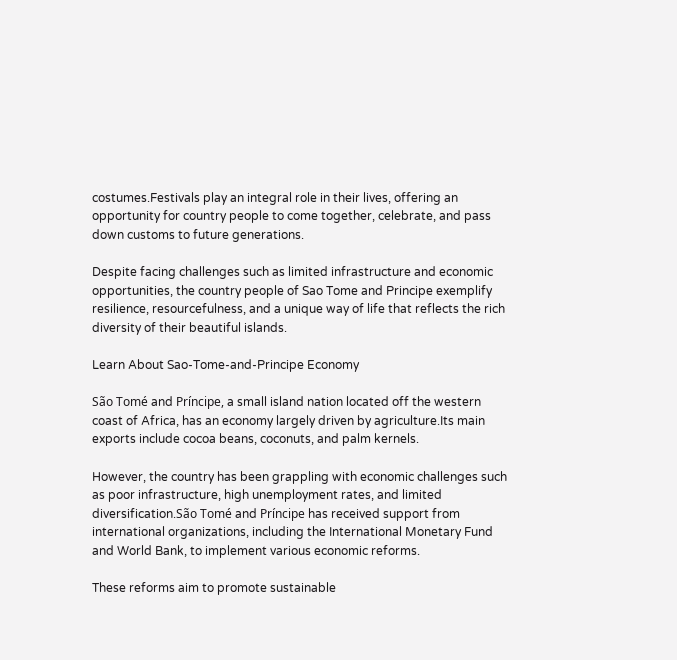costumes.Festivals play an integral role in their lives, offering an opportunity for country people to come together, celebrate, and pass down customs to future generations.

Despite facing challenges such as limited infrastructure and economic opportunities, the country people of Sao Tome and Principe exemplify resilience, resourcefulness, and a unique way of life that reflects the rich diversity of their beautiful islands.

Learn About Sao-Tome-and-Principe Economy

São Tomé and Príncipe, a small island nation located off the western coast of Africa, has an economy largely driven by agriculture.Its main exports include cocoa beans, coconuts, and palm kernels.

However, the country has been grappling with economic challenges such as poor infrastructure, high unemployment rates, and limited diversification.São Tomé and Príncipe has received support from international organizations, including the International Monetary Fund and World Bank, to implement various economic reforms.

These reforms aim to promote sustainable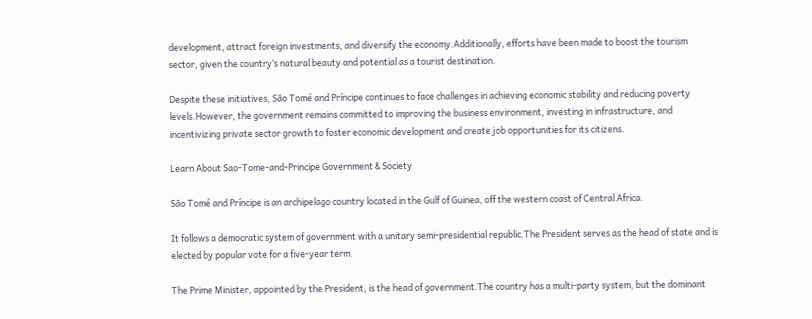development, attract foreign investments, and diversify the economy.Additionally, efforts have been made to boost the tourism sector, given the country’s natural beauty and potential as a tourist destination.

Despite these initiatives, São Tomé and Príncipe continues to face challenges in achieving economic stability and reducing poverty levels.However, the government remains committed to improving the business environment, investing in infrastructure, and incentivizing private sector growth to foster economic development and create job opportunities for its citizens.

Learn About Sao-Tome-and-Principe Government & Society

São Tomé and Príncipe is an archipelago country located in the Gulf of Guinea, off the western coast of Central Africa.

It follows a democratic system of government with a unitary semi-presidential republic.The President serves as the head of state and is elected by popular vote for a five-year term.

The Prime Minister, appointed by the President, is the head of government.The country has a multi-party system, but the dominant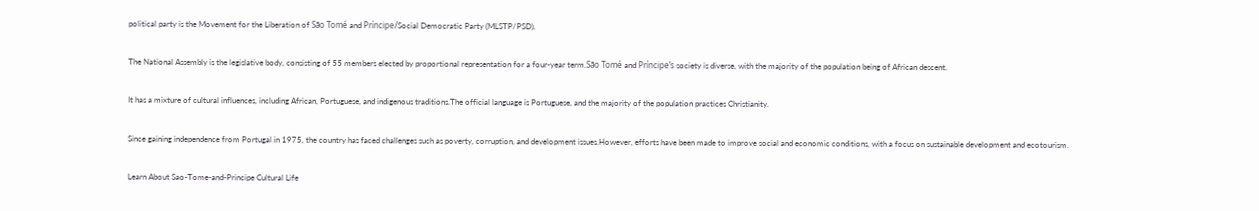political party is the Movement for the Liberation of São Tomé and Príncipe/Social Democratic Party (MLSTP/PSD).

The National Assembly is the legislative body, consisting of 55 members elected by proportional representation for a four-year term.São Tomé and Príncipe’s society is diverse, with the majority of the population being of African descent.

It has a mixture of cultural influences, including African, Portuguese, and indigenous traditions.The official language is Portuguese, and the majority of the population practices Christianity.

Since gaining independence from Portugal in 1975, the country has faced challenges such as poverty, corruption, and development issues.However, efforts have been made to improve social and economic conditions, with a focus on sustainable development and ecotourism.

Learn About Sao-Tome-and-Principe Cultural Life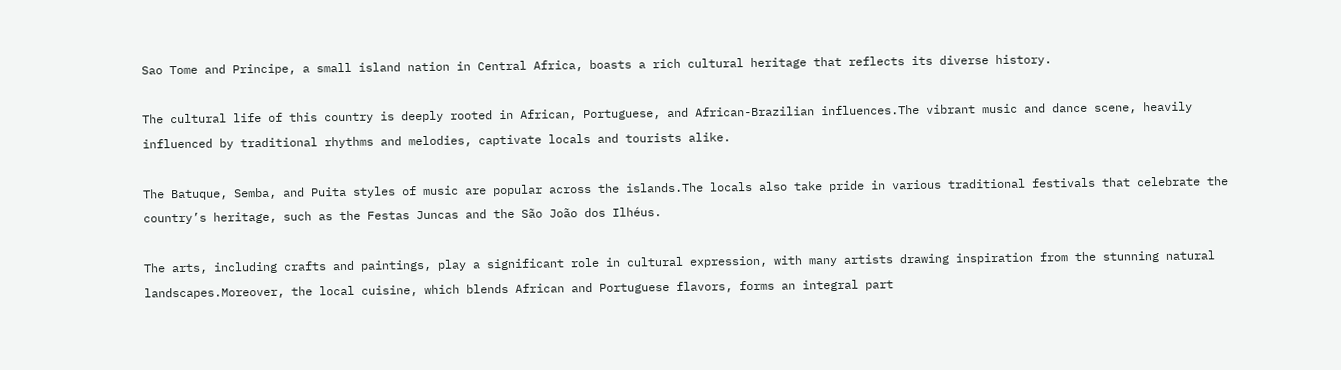Sao Tome and Principe, a small island nation in Central Africa, boasts a rich cultural heritage that reflects its diverse history.

The cultural life of this country is deeply rooted in African, Portuguese, and African-Brazilian influences.The vibrant music and dance scene, heavily influenced by traditional rhythms and melodies, captivate locals and tourists alike.

The Batuque, Semba, and Puita styles of music are popular across the islands.The locals also take pride in various traditional festivals that celebrate the country’s heritage, such as the Festas Juncas and the São João dos Ilhéus.

The arts, including crafts and paintings, play a significant role in cultural expression, with many artists drawing inspiration from the stunning natural landscapes.Moreover, the local cuisine, which blends African and Portuguese flavors, forms an integral part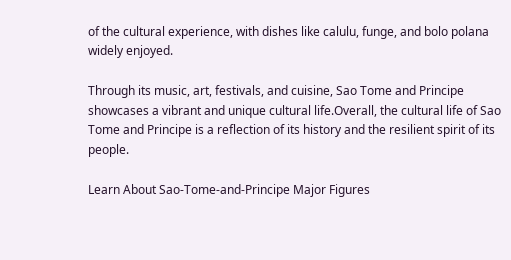of the cultural experience, with dishes like calulu, funge, and bolo polana widely enjoyed.

Through its music, art, festivals, and cuisine, Sao Tome and Principe showcases a vibrant and unique cultural life.Overall, the cultural life of Sao Tome and Principe is a reflection of its history and the resilient spirit of its people.

Learn About Sao-Tome-and-Principe Major Figures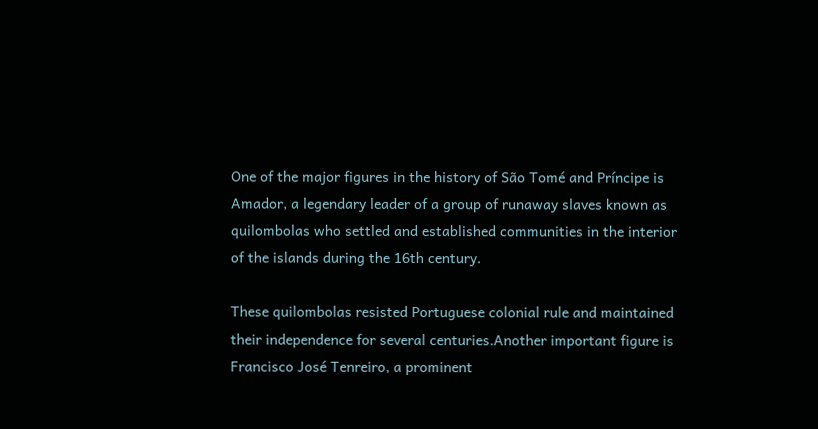One of the major figures in the history of São Tomé and Príncipe is Amador, a legendary leader of a group of runaway slaves known as quilombolas who settled and established communities in the interior of the islands during the 16th century.

These quilombolas resisted Portuguese colonial rule and maintained their independence for several centuries.Another important figure is Francisco José Tenreiro, a prominent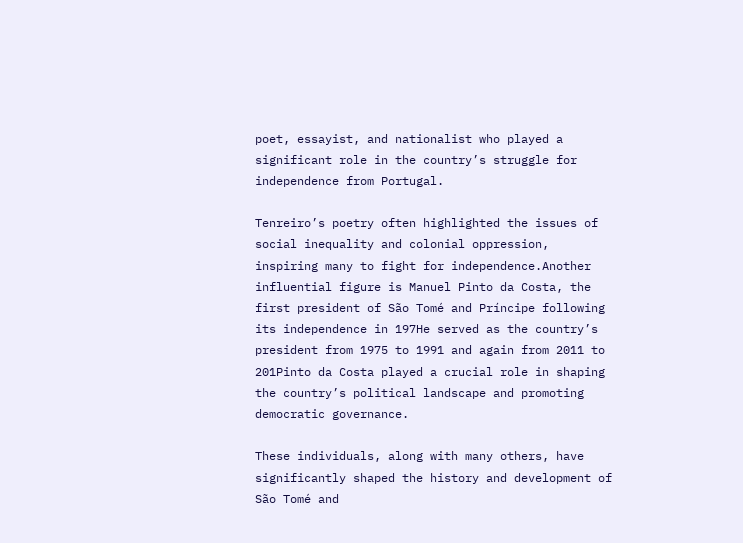poet, essayist, and nationalist who played a significant role in the country’s struggle for independence from Portugal.

Tenreiro’s poetry often highlighted the issues of social inequality and colonial oppression, inspiring many to fight for independence.Another influential figure is Manuel Pinto da Costa, the first president of São Tomé and Príncipe following its independence in 197He served as the country’s president from 1975 to 1991 and again from 2011 to 201Pinto da Costa played a crucial role in shaping the country’s political landscape and promoting democratic governance.

These individuals, along with many others, have significantly shaped the history and development of São Tomé and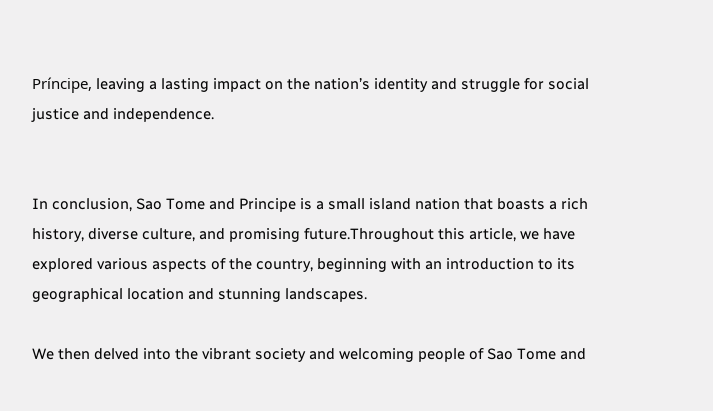Príncipe, leaving a lasting impact on the nation’s identity and struggle for social justice and independence.


In conclusion, Sao Tome and Principe is a small island nation that boasts a rich history, diverse culture, and promising future.Throughout this article, we have explored various aspects of the country, beginning with an introduction to its geographical location and stunning landscapes.

We then delved into the vibrant society and welcoming people of Sao Tome and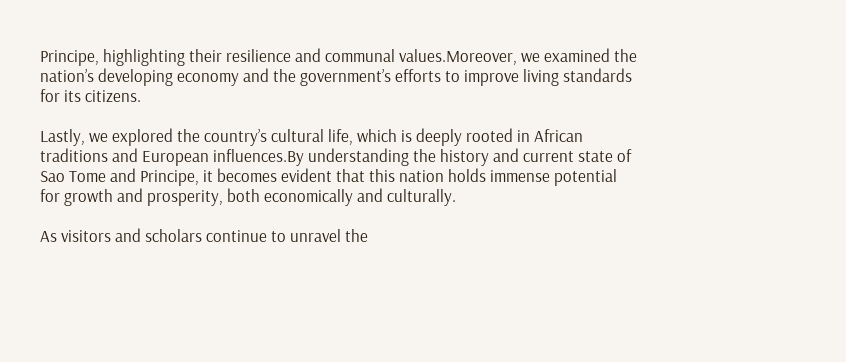Principe, highlighting their resilience and communal values.Moreover, we examined the nation’s developing economy and the government’s efforts to improve living standards for its citizens.

Lastly, we explored the country’s cultural life, which is deeply rooted in African traditions and European influences.By understanding the history and current state of Sao Tome and Principe, it becomes evident that this nation holds immense potential for growth and prosperity, both economically and culturally.

As visitors and scholars continue to unravel the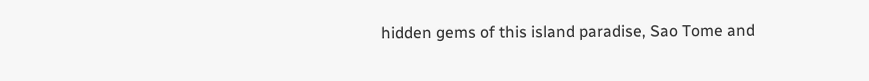hidden gems of this island paradise, Sao Tome and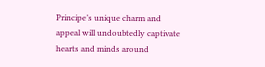Principe’s unique charm and appeal will undoubtedly captivate hearts and minds around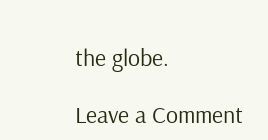the globe.

Leave a Comment